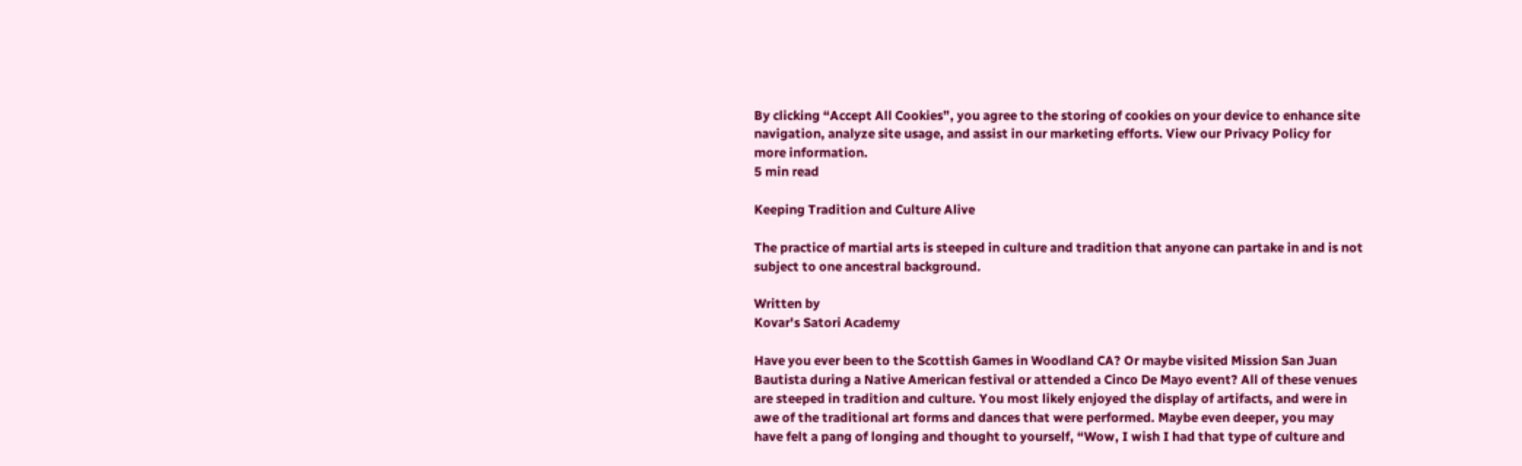By clicking “Accept All Cookies”, you agree to the storing of cookies on your device to enhance site navigation, analyze site usage, and assist in our marketing efforts. View our Privacy Policy for more information.
5 min read

Keeping Tradition and Culture Alive

The practice of martial arts is steeped in culture and tradition that anyone can partake in and is not subject to one ancestral background.

Written by
Kovar's Satori Academy

Have you ever been to the Scottish Games in Woodland CA? Or maybe visited Mission San Juan Bautista during a Native American festival or attended a Cinco De Mayo event? All of these venues are steeped in tradition and culture. You most likely enjoyed the display of artifacts, and were in awe of the traditional art forms and dances that were performed. Maybe even deeper, you may have felt a pang of longing and thought to yourself, “Wow, I wish I had that type of culture and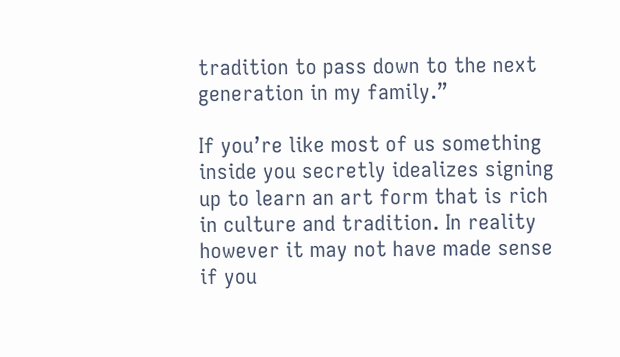tradition to pass down to the next generation in my family.”

If you’re like most of us something inside you secretly idealizes signing up to learn an art form that is rich in culture and tradition. In reality however it may not have made sense if you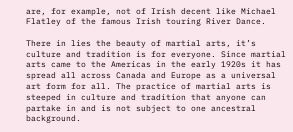are, for example, not of Irish decent like Michael Flatley of the famous Irish touring River Dance.

There in lies the beauty of martial arts, it’s culture and tradition is for everyone. Since martial arts came to the Americas in the early 1920s it has spread all across Canada and Europe as a universal art form for all. The practice of martial arts is steeped in culture and tradition that anyone can partake in and is not subject to one ancestral background.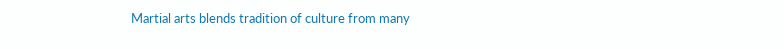Martial arts blends tradition of culture from many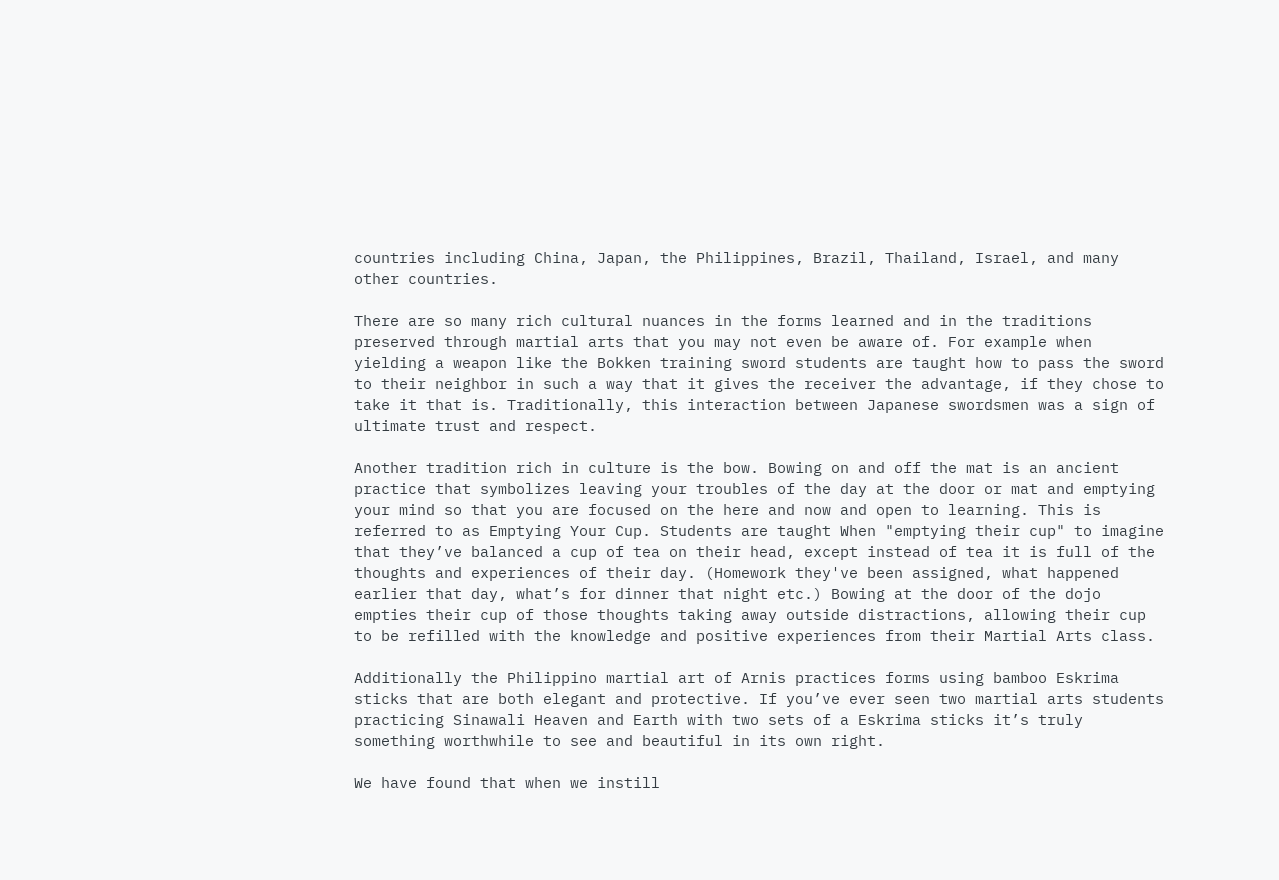countries including China, Japan, the Philippines, Brazil, Thailand, Israel, and many other countries.

There are so many rich cultural nuances in the forms learned and in the traditions preserved through martial arts that you may not even be aware of. For example when yielding a weapon like the Bokken training sword students are taught how to pass the sword to their neighbor in such a way that it gives the receiver the advantage, if they chose to take it that is. Traditionally, this interaction between Japanese swordsmen was a sign of ultimate trust and respect.

Another tradition rich in culture is the bow. Bowing on and off the mat is an ancient practice that symbolizes leaving your troubles of the day at the door or mat and emptying your mind so that you are focused on the here and now and open to learning. This is referred to as Emptying Your Cup. Students are taught When "emptying their cup" to imagine that they’ve balanced a cup of tea on their head, except instead of tea it is full of the thoughts and experiences of their day. (Homework they've been assigned, what happened earlier that day, what’s for dinner that night etc.) Bowing at the door of the dojo empties their cup of those thoughts taking away outside distractions, allowing their cup to be refilled with the knowledge and positive experiences from their Martial Arts class.

Additionally the Philippino martial art of Arnis practices forms using bamboo Eskrima sticks that are both elegant and protective. If you’ve ever seen two martial arts students practicing Sinawali Heaven and Earth with two sets of a Eskrima sticks it’s truly something worthwhile to see and beautiful in its own right.

We have found that when we instill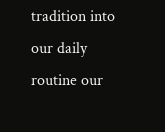tradition into our daily routine our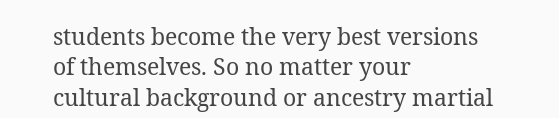students become the very best versions of themselves. So no matter your cultural background or ancestry martial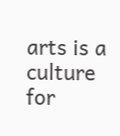arts is a culture for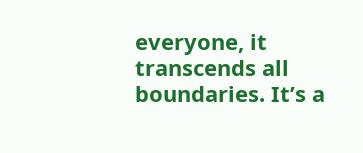everyone, it transcends all boundaries. It’s a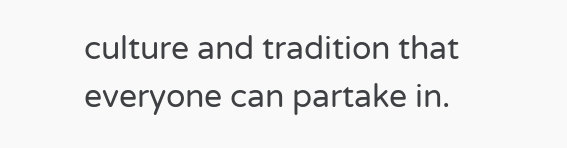culture and tradition that everyone can partake in.